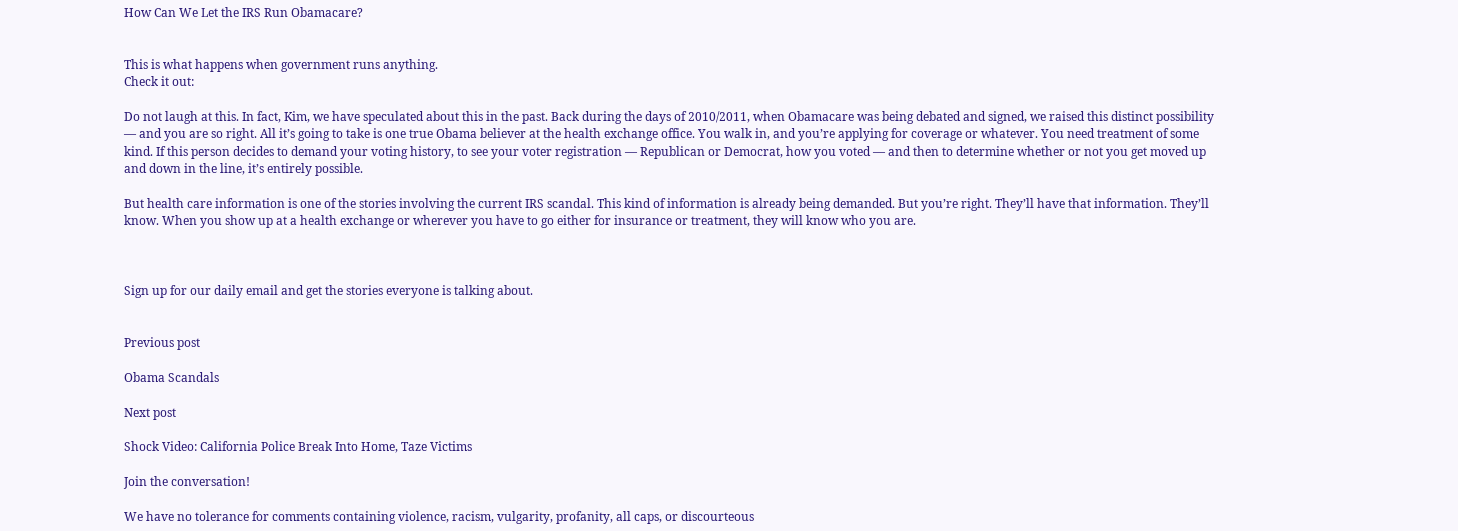How Can We Let the IRS Run Obamacare?


This is what happens when government runs anything.
Check it out:

Do not laugh at this. In fact, Kim, we have speculated about this in the past. Back during the days of 2010/2011, when Obamacare was being debated and signed, we raised this distinct possibility — and you are so right. All it’s going to take is one true Obama believer at the health exchange office. You walk in, and you’re applying for coverage or whatever. You need treatment of some kind. If this person decides to demand your voting history, to see your voter registration — Republican or Democrat, how you voted — and then to determine whether or not you get moved up and down in the line, it’s entirely possible.

But health care information is one of the stories involving the current IRS scandal. This kind of information is already being demanded. But you’re right. They’ll have that information. They’ll know. When you show up at a health exchange or wherever you have to go either for insurance or treatment, they will know who you are.



Sign up for our daily email and get the stories everyone is talking about.


Previous post

Obama Scandals

Next post

Shock Video: California Police Break Into Home, Taze Victims

Join the conversation!

We have no tolerance for comments containing violence, racism, vulgarity, profanity, all caps, or discourteous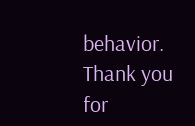behavior. Thank you for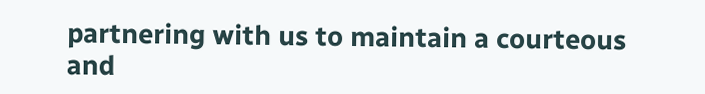partnering with us to maintain a courteous and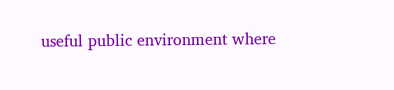useful public environment where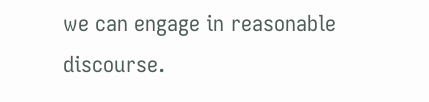we can engage in reasonable discourse.